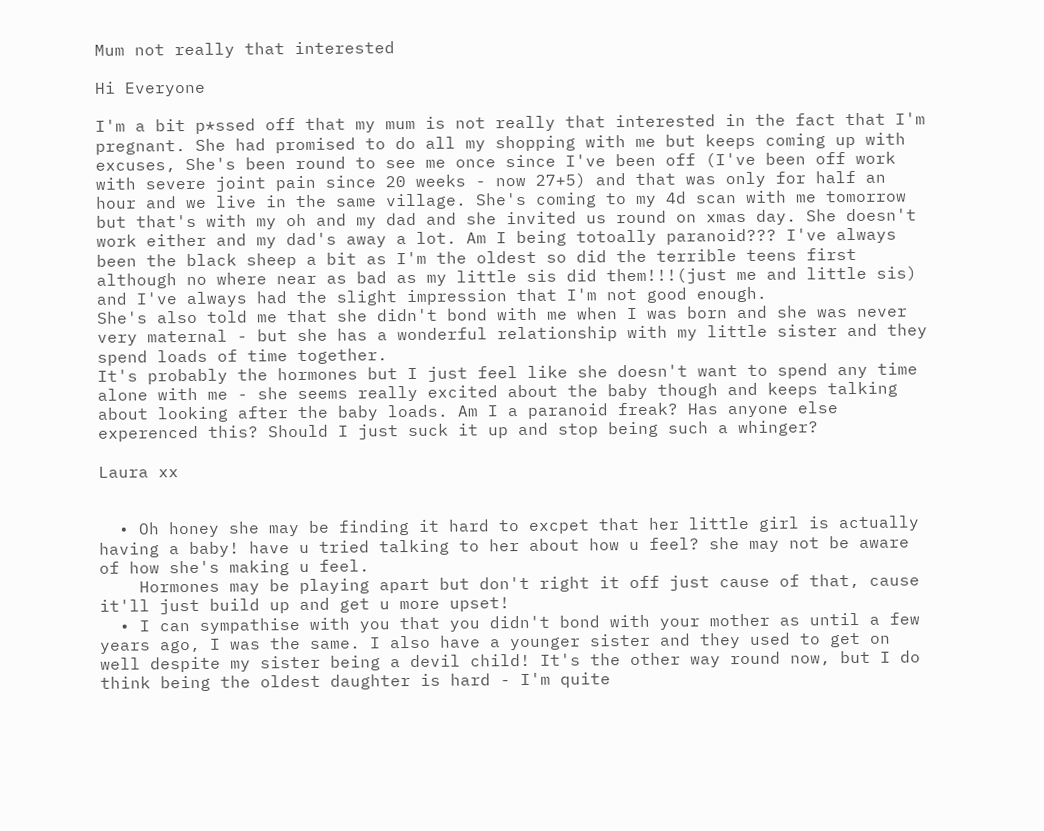Mum not really that interested

Hi Everyone

I'm a bit p*ssed off that my mum is not really that interested in the fact that I'm pregnant. She had promised to do all my shopping with me but keeps coming up with excuses, She's been round to see me once since I've been off (I've been off work with severe joint pain since 20 weeks - now 27+5) and that was only for half an hour and we live in the same village. She's coming to my 4d scan with me tomorrow but that's with my oh and my dad and she invited us round on xmas day. She doesn't work either and my dad's away a lot. Am I being totoally paranoid??? I've always been the black sheep a bit as I'm the oldest so did the terrible teens first although no where near as bad as my little sis did them!!!(just me and little sis) and I've always had the slight impression that I'm not good enough.
She's also told me that she didn't bond with me when I was born and she was never very maternal - but she has a wonderful relationship with my little sister and they spend loads of time together.
It's probably the hormones but I just feel like she doesn't want to spend any time alone with me - she seems really excited about the baby though and keeps talking about looking after the baby loads. Am I a paranoid freak? Has anyone else experenced this? Should I just suck it up and stop being such a whinger?

Laura xx


  • Oh honey she may be finding it hard to excpet that her little girl is actually having a baby! have u tried talking to her about how u feel? she may not be aware of how she's making u feel.
    Hormones may be playing apart but don't right it off just cause of that, cause it'll just build up and get u more upset!
  • I can sympathise with you that you didn't bond with your mother as until a few years ago, I was the same. I also have a younger sister and they used to get on well despite my sister being a devil child! It's the other way round now, but I do think being the oldest daughter is hard - I'm quite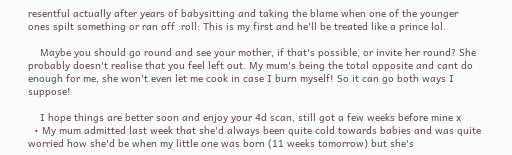resentful actually after years of babysitting and taking the blame when one of the younger ones spilt something or ran off :roll: This is my first and he'll be treated like a prince lol.

    Maybe you should go round and see your mother, if that's possible, or invite her round? She probably doesn't realise that you feel left out. My mum's being the total opposite and cant do enough for me, she won't even let me cook in case I burn myself! So it can go both ways I suppose!

    I hope things are better soon and enjoy your 4d scan, still got a few weeks before mine x
  • My mum admitted last week that she'd always been quite cold towards babies and was quite worried how she'd be when my little one was born (11 weeks tomorrow) but she's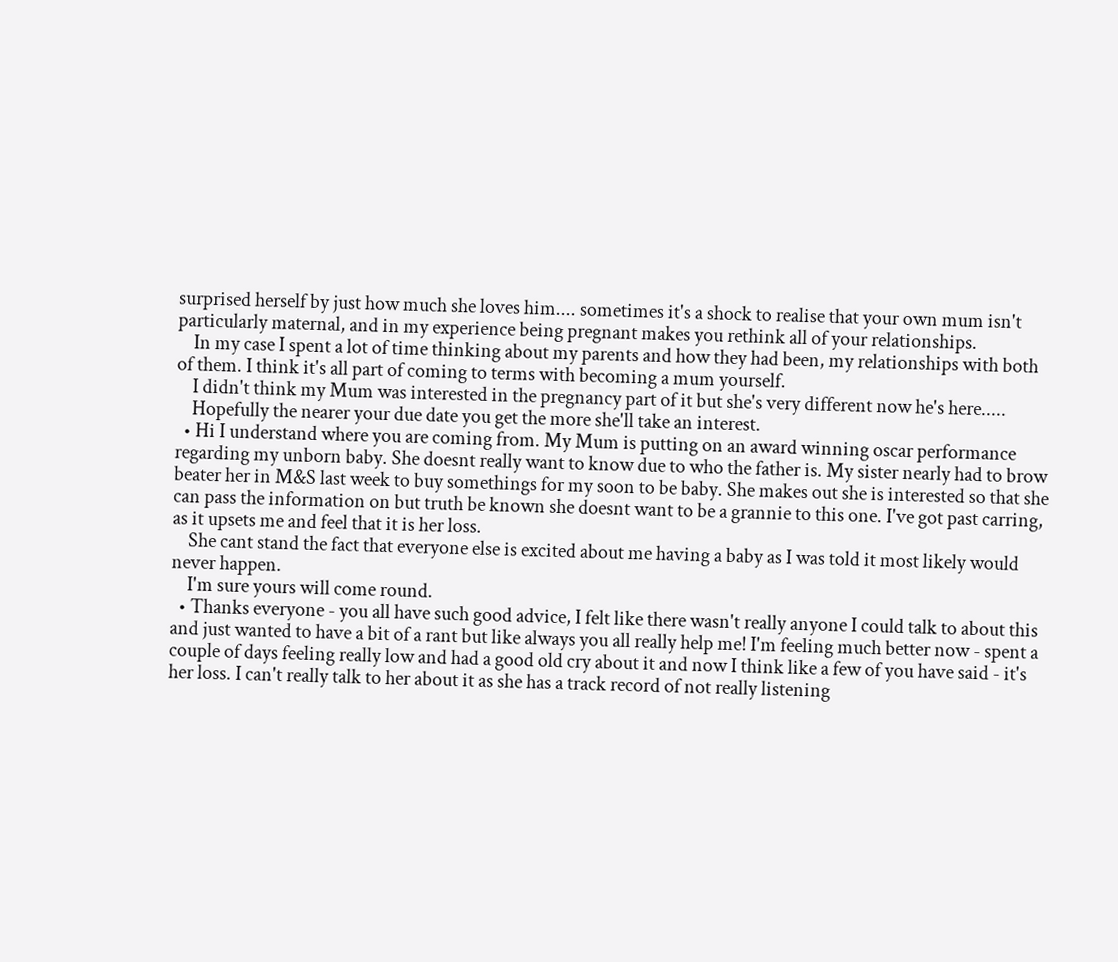surprised herself by just how much she loves him.... sometimes it's a shock to realise that your own mum isn't particularly maternal, and in my experience being pregnant makes you rethink all of your relationships.
    In my case I spent a lot of time thinking about my parents and how they had been, my relationships with both of them. I think it's all part of coming to terms with becoming a mum yourself.
    I didn't think my Mum was interested in the pregnancy part of it but she's very different now he's here.....
    Hopefully the nearer your due date you get the more she'll take an interest.
  • Hi I understand where you are coming from. My Mum is putting on an award winning oscar performance regarding my unborn baby. She doesnt really want to know due to who the father is. My sister nearly had to brow beater her in M&S last week to buy somethings for my soon to be baby. She makes out she is interested so that she can pass the information on but truth be known she doesnt want to be a grannie to this one. I've got past carring, as it upsets me and feel that it is her loss.
    She cant stand the fact that everyone else is excited about me having a baby as I was told it most likely would never happen.
    I'm sure yours will come round.
  • Thanks everyone - you all have such good advice, I felt like there wasn't really anyone I could talk to about this and just wanted to have a bit of a rant but like always you all really help me! I'm feeling much better now - spent a couple of days feeling really low and had a good old cry about it and now I think like a few of you have said - it's her loss. I can't really talk to her about it as she has a track record of not really listening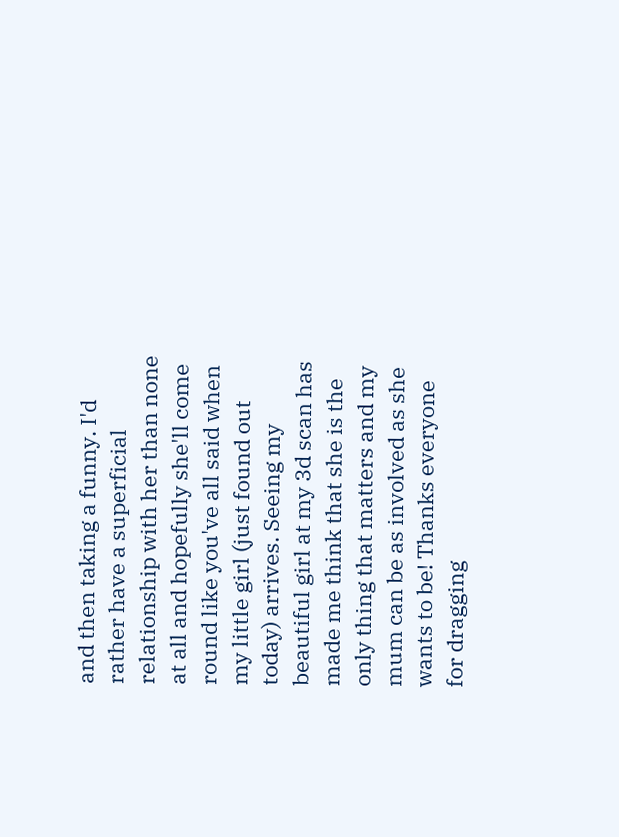and then taking a funny. I'd rather have a superficial relationship with her than none at all and hopefully she'll come round like you've all said when my little girl (just found out today) arrives. Seeing my beautiful girl at my 3d scan has made me think that she is the only thing that matters and my mum can be as involved as she wants to be! Thanks everyone for dragging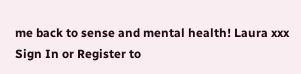me back to sense and mental health! Laura xxx
Sign In or Register to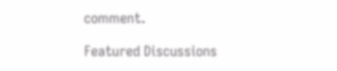comment.

Featured Discussions